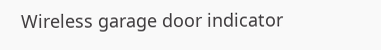Wireless garage door indicator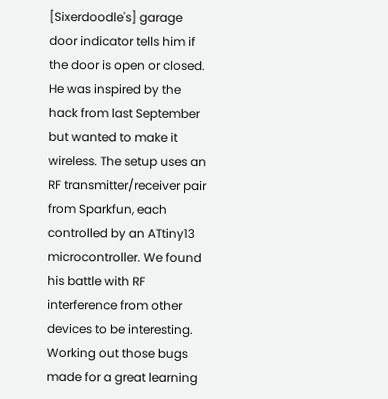[Sixerdoodle's] garage door indicator tells him if the door is open or closed. He was inspired by the hack from last September but wanted to make it wireless. The setup uses an RF transmitter/receiver pair from Sparkfun, each controlled by an ATtiny13 microcontroller. We found his battle with RF interference from other devices to be interesting. Working out those bugs made for a great learning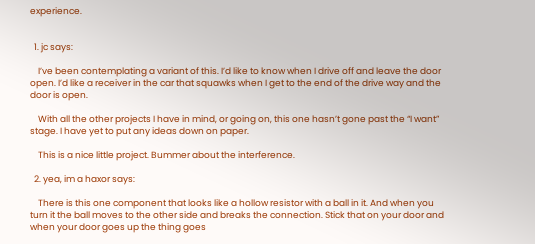experience.


  1. jc says:

    I’ve been contemplating a variant of this. I’d like to know when I drive off and leave the door open. I’d like a receiver in the car that squawks when I get to the end of the drive way and the door is open.

    With all the other projects I have in mind, or going on, this one hasn’t gone past the “I want” stage. I have yet to put any ideas down on paper.

    This is a nice little project. Bummer about the interference.

  2. yea, im a haxor says:

    There is this one component that looks like a hollow resistor with a ball in it. And when you turn it the ball moves to the other side and breaks the connection. Stick that on your door and when your door goes up the thing goes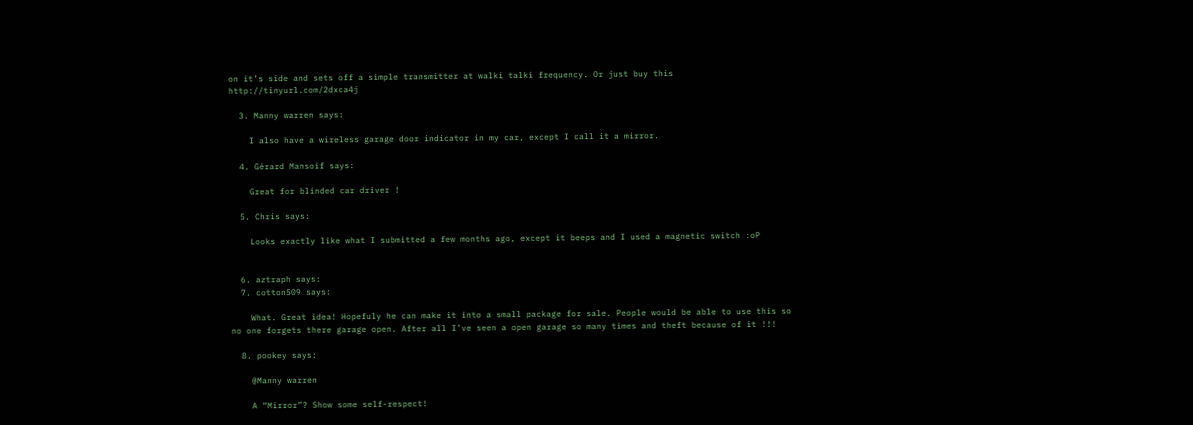on it’s side and sets off a simple transmitter at walki talki frequency. Or just buy this http://tinyurl.com/2dxca4j

  3. Manny warren says:

    I also have a wireless garage door indicator in my car, except I call it a mirror.

  4. Gérard Mansoif says:

    Great for blinded car driver !

  5. Chris says:

    Looks exactly like what I submitted a few months ago, except it beeps and I used a magnetic switch :oP


  6. aztraph says:
  7. cotton509 says:

    What. Great idea! Hopefuly he can make it into a small package for sale. People would be able to use this so no one forgets there garage open. After all I’ve seen a open garage so many times and theft because of it !!!

  8. pookey says:

    @Manny warren

    A “Mirror”? Show some self-respect!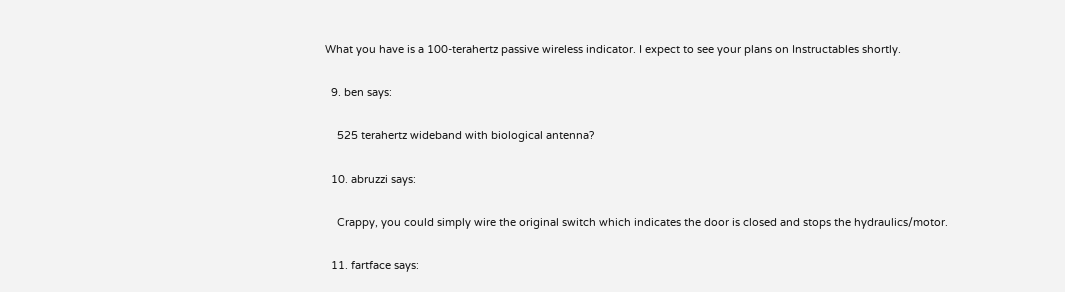What you have is a 100-terahertz passive wireless indicator. I expect to see your plans on Instructables shortly.

  9. ben says:

    525 terahertz wideband with biological antenna?

  10. abruzzi says:

    Crappy, you could simply wire the original switch which indicates the door is closed and stops the hydraulics/motor.

  11. fartface says: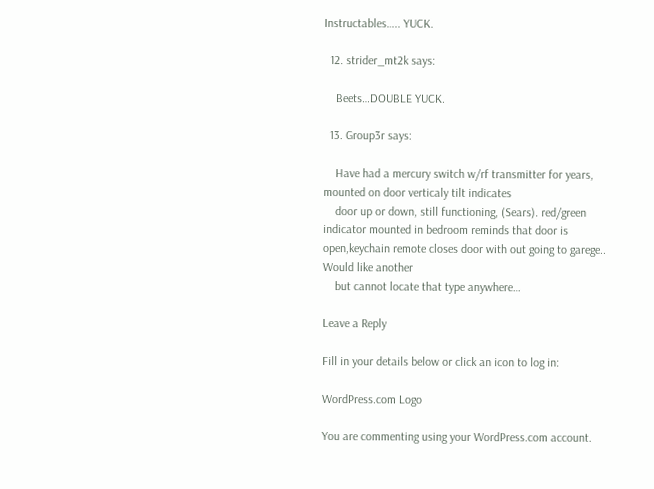Instructables….. YUCK.

  12. strider_mt2k says:

    Beets…DOUBLE YUCK.

  13. Group3r says:

    Have had a mercury switch w/rf transmitter for years, mounted on door verticaly tilt indicates
    door up or down, still functioning, (Sears). red/green indicator mounted in bedroom reminds that door is open,keychain remote closes door with out going to garege.. Would like another
    but cannot locate that type anywhere…

Leave a Reply

Fill in your details below or click an icon to log in:

WordPress.com Logo

You are commenting using your WordPress.com account.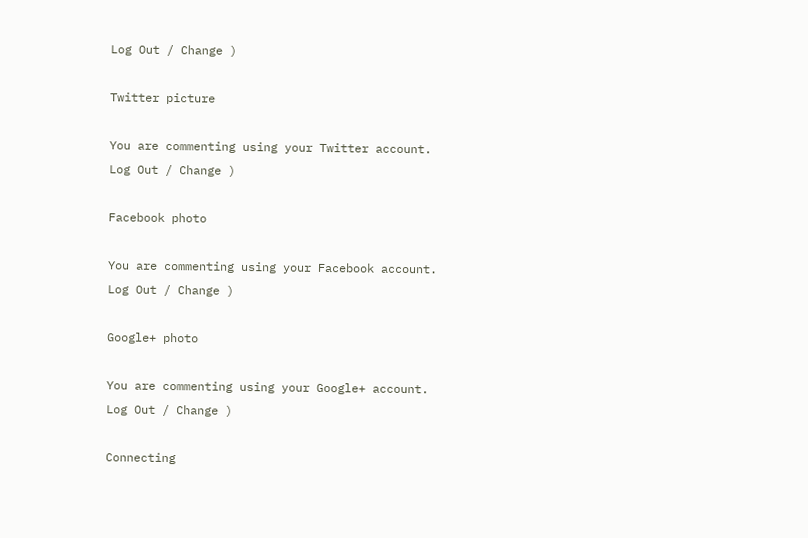Log Out / Change )

Twitter picture

You are commenting using your Twitter account. Log Out / Change )

Facebook photo

You are commenting using your Facebook account. Log Out / Change )

Google+ photo

You are commenting using your Google+ account. Log Out / Change )

Connecting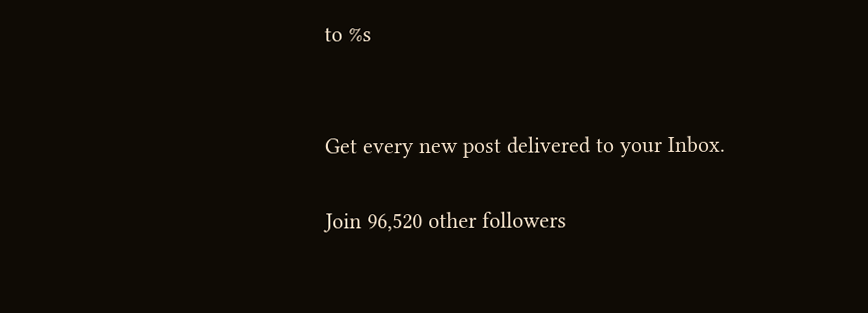to %s


Get every new post delivered to your Inbox.

Join 96,520 other followers